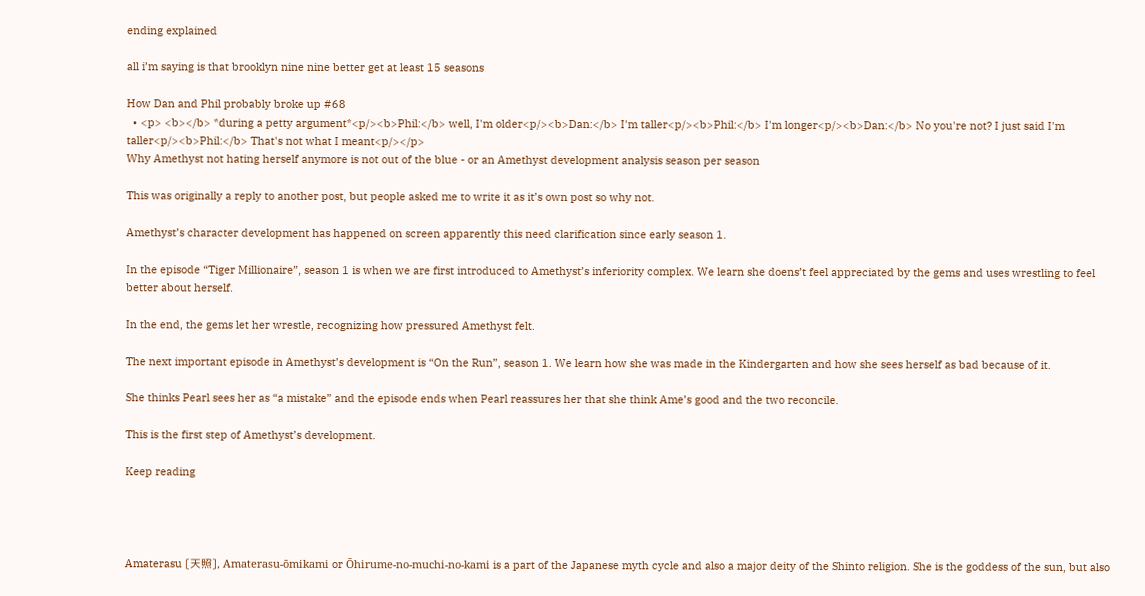ending explained

all i’m saying is that brooklyn nine nine better get at least 15 seasons

How Dan and Phil probably broke up #68
  • <p> <b></b> *during a petty argument*<p/><b>Phil:</b> well, I'm older<p/><b>Dan:</b> I'm taller<p/><b>Phil:</b> I'm longer<p/><b>Dan:</b> No you're not? I just said I'm taller<p/><b>Phil:</b> That's not what I meant<p/></p>
Why Amethyst not hating herself anymore is not out of the blue - or an Amethyst development analysis season per season

This was originally a reply to another post, but people asked me to write it as it’s own post so why not.

Amethyst’s character development has happened on screen apparently this need clarification since early season 1.

In the episode “Tiger Millionaire”, season 1 is when we are first introduced to Amethyst’s inferiority complex. We learn she doens’t feel appreciated by the gems and uses wrestling to feel better about herself.

In the end, the gems let her wrestle, recognizing how pressured Amethyst felt.

The next important episode in Amethyst’s development is “On the Run”, season 1. We learn how she was made in the Kindergarten and how she sees herself as bad because of it.

She thinks Pearl sees her as “a mistake” and the episode ends when Pearl reassures her that she think Ame’s good and the two reconcile.

This is the first step of Amethyst’s development.

Keep reading




Amaterasu [天照], Amaterasu-ōmikami or Ōhirume-no-muchi-no-kami is a part of the Japanese myth cycle and also a major deity of the Shinto religion. She is the goddess of the sun, but also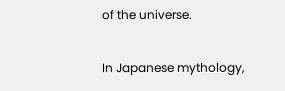of the universe.

In Japanese mythology,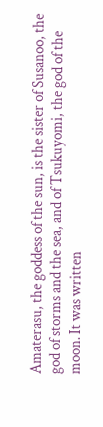Amaterasu, the goddess of the sun, is the sister of Susanoo, the god of storms and the sea, and of Tsukuyomi, the god of the moon. It was written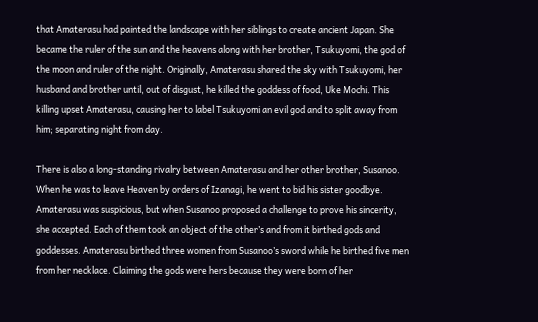that Amaterasu had painted the landscape with her siblings to create ancient Japan. She became the ruler of the sun and the heavens along with her brother, Tsukuyomi, the god of the moon and ruler of the night. Originally, Amaterasu shared the sky with Tsukuyomi, her husband and brother until, out of disgust, he killed the goddess of food, Uke Mochi. This killing upset Amaterasu, causing her to label Tsukuyomi an evil god and to split away from him; separating night from day.

There is also a long-standing rivalry between Amaterasu and her other brother, Susanoo. When he was to leave Heaven by orders of Izanagi, he went to bid his sister goodbye. Amaterasu was suspicious, but when Susanoo proposed a challenge to prove his sincerity, she accepted. Each of them took an object of the other’s and from it birthed gods and goddesses. Amaterasu birthed three women from Susanoo’s sword while he birthed five men from her necklace. Claiming the gods were hers because they were born of her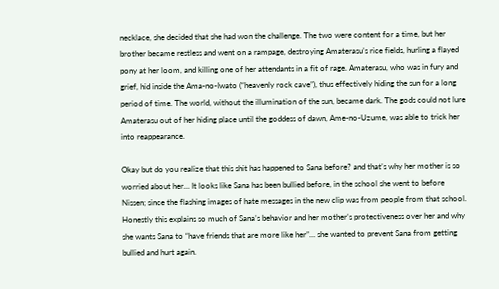necklace, she decided that she had won the challenge. The two were content for a time, but her brother became restless and went on a rampage, destroying Amaterasu’s rice fields, hurling a flayed pony at her loom, and killing one of her attendants in a fit of rage. Amaterasu, who was in fury and grief, hid inside the Ama-no-Iwato (“heavenly rock cave”), thus effectively hiding the sun for a long period of time. The world, without the illumination of the sun, became dark. The gods could not lure Amaterasu out of her hiding place until the goddess of dawn, Ame-no-Uzume, was able to trick her into reappearance.

Okay but do you realize that this shit has happened to Sana before? and that’s why her mother is so worried about her… It looks like Sana has been bullied before, in the school she went to before Nissen; since the flashing images of hate messages in the new clip was from people from that school. Honestly this explains so much of Sana’s behavior and her mother’s protectiveness over her and why she wants Sana to “have friends that are more like her”… she wanted to prevent Sana from getting bullied and hurt again.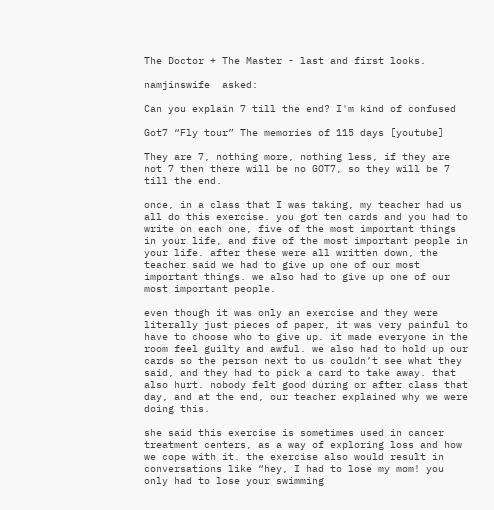The Doctor + The Master - last and first looks.

namjinswife  asked:

Can you explain 7 till the end? I'm kind of confused

Got7 “Fly tour” The memories of 115 days [youtube]

They are 7, nothing more, nothing less, if they are not 7 then there will be no GOT7, so they will be 7 till the end.

once, in a class that I was taking, my teacher had us all do this exercise. you got ten cards and you had to write on each one, five of the most important things in your life, and five of the most important people in your life. after these were all written down, the teacher said we had to give up one of our most important things. we also had to give up one of our most important people.

even though it was only an exercise and they were literally just pieces of paper, it was very painful to have to choose who to give up. it made everyone in the room feel guilty and awful. we also had to hold up our cards so the person next to us couldn’t see what they said, and they had to pick a card to take away. that also hurt. nobody felt good during or after class that day, and at the end, our teacher explained why we were doing this.

she said this exercise is sometimes used in cancer treatment centers, as a way of exploring loss and how we cope with it. the exercise also would result in conversations like “hey, I had to lose my mom! you only had to lose your swimming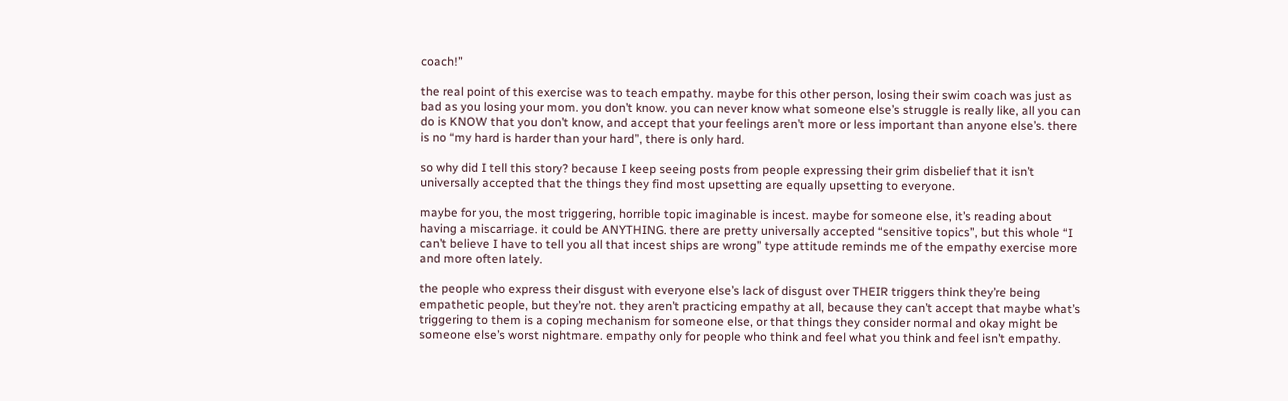coach!”

the real point of this exercise was to teach empathy. maybe for this other person, losing their swim coach was just as bad as you losing your mom. you don’t know. you can never know what someone else’s struggle is really like, all you can do is KNOW that you don’t know, and accept that your feelings aren’t more or less important than anyone else’s. there is no “my hard is harder than your hard”, there is only hard.

so why did I tell this story? because I keep seeing posts from people expressing their grim disbelief that it isn’t universally accepted that the things they find most upsetting are equally upsetting to everyone.

maybe for you, the most triggering, horrible topic imaginable is incest. maybe for someone else, it’s reading about having a miscarriage. it could be ANYTHING. there are pretty universally accepted “sensitive topics”, but this whole “I can’t believe I have to tell you all that incest ships are wrong” type attitude reminds me of the empathy exercise more and more often lately.

the people who express their disgust with everyone else’s lack of disgust over THEIR triggers think they’re being empathetic people, but they’re not. they aren’t practicing empathy at all, because they can’t accept that maybe what’s triggering to them is a coping mechanism for someone else, or that things they consider normal and okay might be someone else’s worst nightmare. empathy only for people who think and feel what you think and feel isn’t empathy.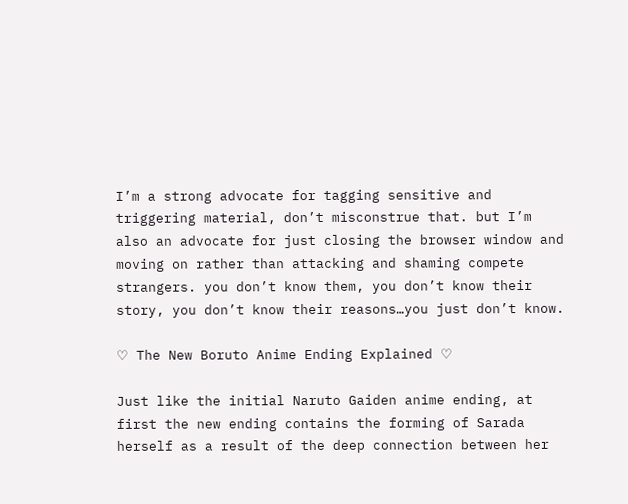I’m a strong advocate for tagging sensitive and triggering material, don’t misconstrue that. but I’m also an advocate for just closing the browser window and moving on rather than attacking and shaming compete strangers. you don’t know them, you don’t know their story, you don’t know their reasons…you just don’t know.

♡ The New Boruto Anime Ending Explained ♡

Just like the initial Naruto Gaiden anime ending, at first the new ending contains the forming of Sarada herself as a result of the deep connection between her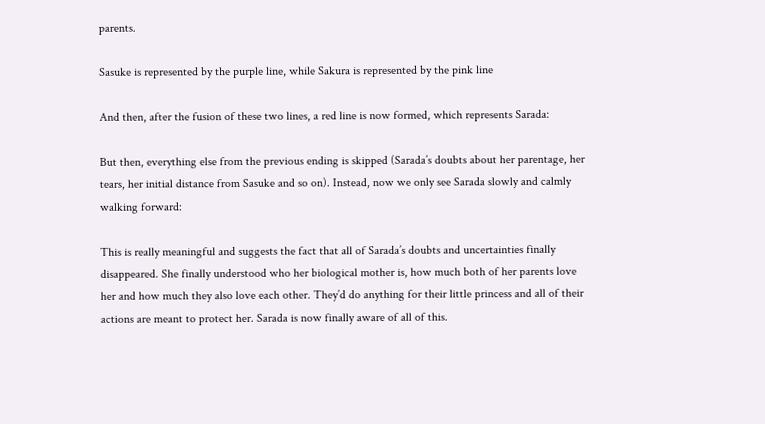parents.

Sasuke is represented by the purple line, while Sakura is represented by the pink line

And then, after the fusion of these two lines, a red line is now formed, which represents Sarada:

But then, everything else from the previous ending is skipped (Sarada’s doubts about her parentage, her tears, her initial distance from Sasuke and so on). Instead, now we only see Sarada slowly and calmly walking forward:

This is really meaningful and suggests the fact that all of Sarada’s doubts and uncertainties finally disappeared. She finally understood who her biological mother is, how much both of her parents love her and how much they also love each other. They’d do anything for their little princess and all of their actions are meant to protect her. Sarada is now finally aware of all of this.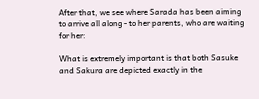After that, we see where Sarada has been aiming to arrive all along - to her parents, who are waiting for her:

What is extremely important is that both Sasuke and Sakura are depicted exactly in the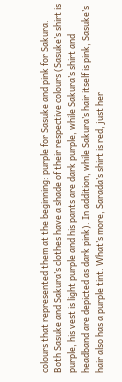colours that represented them at the beginning: purple for Sasuke and pink for Sakura. Both Sasuke and Sakura’s clothes have a shade of their respective colours (Sasuke’s shirt is purple, his vest is light purple and his pants are dark purple, while Sakura’s shirt and headband are depicted as dark pink). In addition, while Sakura’s hair itself is pink, Sasuke’s hair also has a purple tint. What’s more, Sarada’s shirt is red, just her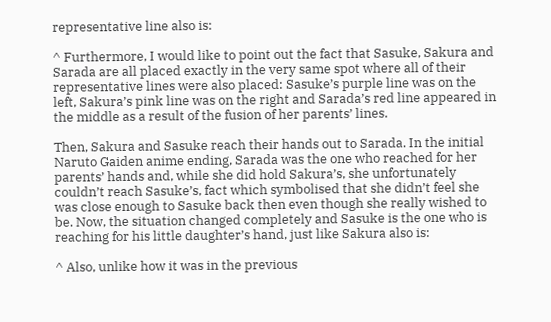representative line also is:

^ Furthermore, I would like to point out the fact that Sasuke, Sakura and Sarada are all placed exactly in the very same spot where all of their representative lines were also placed: Sasuke’s purple line was on the left, Sakura’s pink line was on the right and Sarada’s red line appeared in the middle as a result of the fusion of her parents’ lines.

Then, Sakura and Sasuke reach their hands out to Sarada. In the initial Naruto Gaiden anime ending, Sarada was the one who reached for her parents’ hands and, while she did hold Sakura’s, she unfortunately couldn’t reach Sasuke’s, fact which symbolised that she didn’t feel she was close enough to Sasuke back then even though she really wished to be. Now, the situation changed completely and Sasuke is the one who is reaching for his little daughter’s hand, just like Sakura also is:

^ Also, unlike how it was in the previous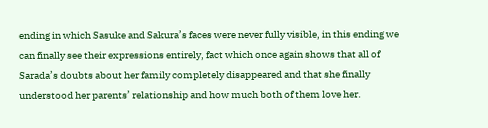ending in which Sasuke and Sakura’s faces were never fully visible, in this ending we can finally see their expressions entirely, fact which once again shows that all of Sarada’s doubts about her family completely disappeared and that she finally understood her parents’ relationship and how much both of them love her.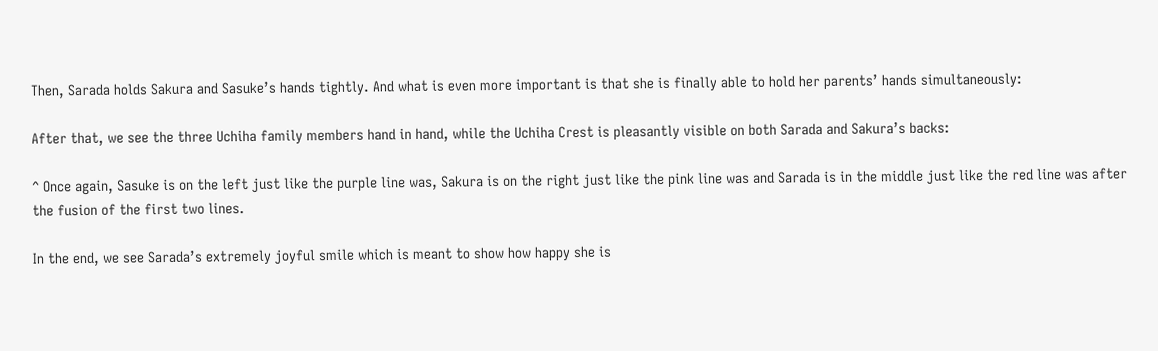Then, Sarada holds Sakura and Sasuke’s hands tightly. And what is even more important is that she is finally able to hold her parents’ hands simultaneously:

After that, we see the three Uchiha family members hand in hand, while the Uchiha Crest is pleasantly visible on both Sarada and Sakura’s backs:

^ Once again, Sasuke is on the left just like the purple line was, Sakura is on the right just like the pink line was and Sarada is in the middle just like the red line was after the fusion of the first two lines.

In the end, we see Sarada’s extremely joyful smile which is meant to show how happy she is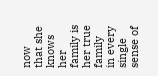now that she knows her family is her true family in every single sense of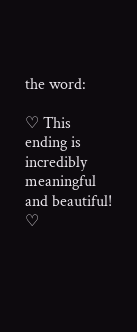the word:

♡ This ending is incredibly meaningful and beautiful! ♡